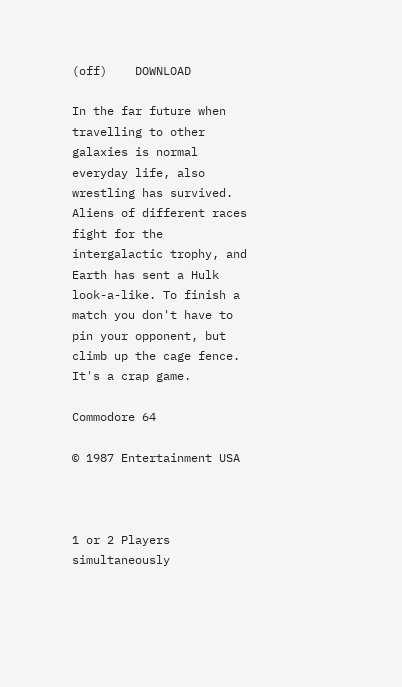(off)    DOWNLOAD

In the far future when travelling to other galaxies is normal everyday life, also wrestling has survived. Aliens of different races fight for the intergalactic trophy, and Earth has sent a Hulk look-a-like. To finish a match you don't have to pin your opponent, but climb up the cage fence. It's a crap game.

Commodore 64

© 1987 Entertainment USA



1 or 2 Players simultaneously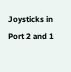Joysticks in Port 2 and 1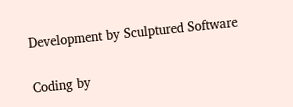Development by Sculptured Software

Coding by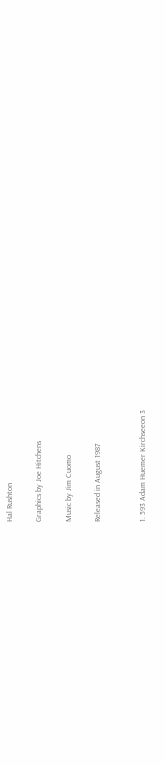Hal Rushton

Graphics by Joe Hitchens

Music by Jim Cuomo

Released in August 1987


1. 593 Adam Huemer Kirchseeon 3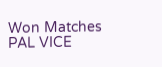Won Matches PAL VICE